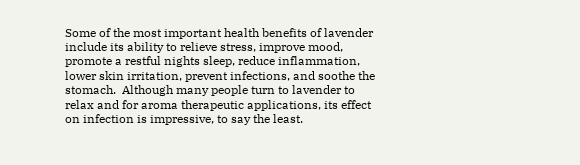Some of the most important health benefits of lavender include its ability to relieve stress, improve mood, promote a restful nights sleep, reduce inflammation, lower skin irritation, prevent infections, and soothe the stomach.  Although many people turn to lavender to relax and for aroma therapeutic applications, its effect on infection is impressive, to say the least.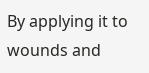By applying it to wounds and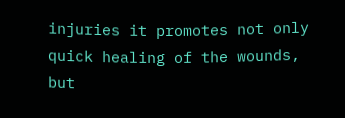injuries it promotes not only quick healing of the wounds, but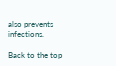also prevents infections.

Back to the top